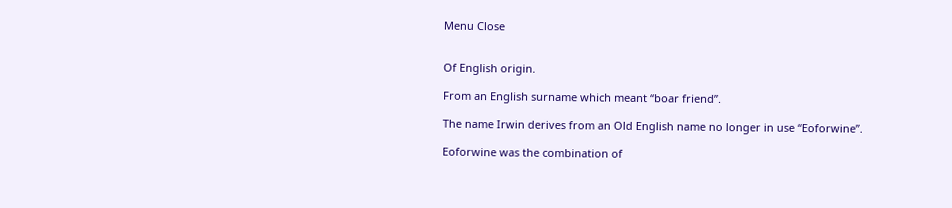Menu Close


Of English origin.

From an English surname which meant “boar friend”.

The name Irwin derives from an Old English name no longer in use “Eoforwine”.

Eoforwine was the combination of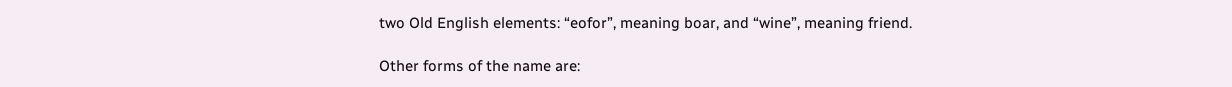two Old English elements: “eofor”, meaning boar, and “wine”, meaning friend.

Other forms of the name are: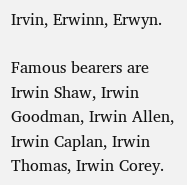Irvin, Erwinn, Erwyn.

Famous bearers are Irwin Shaw, Irwin Goodman, Irwin Allen, Irwin Caplan, Irwin Thomas, Irwin Corey.